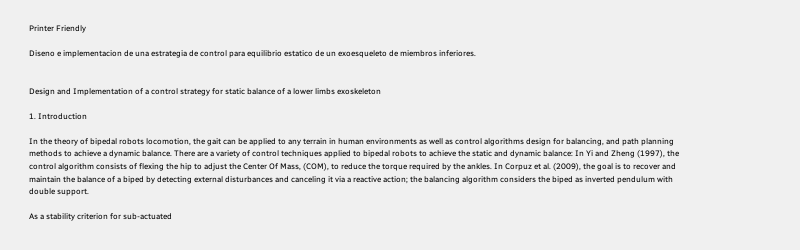Printer Friendly

Diseno e implementacion de una estrategia de control para equilibrio estatico de un exoesqueleto de miembros inferiores.


Design and Implementation of a control strategy for static balance of a lower limbs exoskeleton

1. Introduction

In the theory of bipedal robots locomotion, the gait can be applied to any terrain in human environments as well as control algorithms design for balancing, and path planning methods to achieve a dynamic balance. There are a variety of control techniques applied to bipedal robots to achieve the static and dynamic balance: In Yi and Zheng (1997), the control algorithm consists of flexing the hip to adjust the Center Of Mass, (COM), to reduce the torque required by the ankles. In Corpuz et al. (2009), the goal is to recover and maintain the balance of a biped by detecting external disturbances and canceling it via a reactive action; the balancing algorithm considers the biped as inverted pendulum with double support.

As a stability criterion for sub-actuated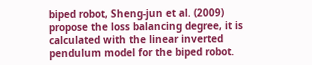biped robot, Sheng-jun et al. (2009) propose the loss balancing degree, it is calculated with the linear inverted pendulum model for the biped robot.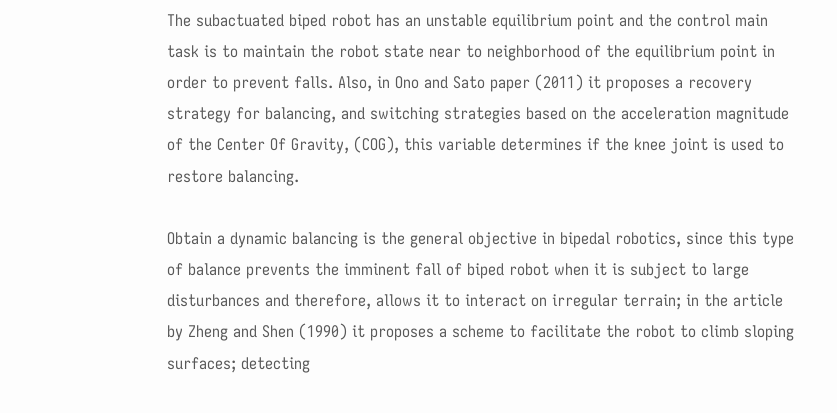The subactuated biped robot has an unstable equilibrium point and the control main task is to maintain the robot state near to neighborhood of the equilibrium point in order to prevent falls. Also, in Ono and Sato paper (2011) it proposes a recovery strategy for balancing, and switching strategies based on the acceleration magnitude of the Center Of Gravity, (COG), this variable determines if the knee joint is used to restore balancing.

Obtain a dynamic balancing is the general objective in bipedal robotics, since this type of balance prevents the imminent fall of biped robot when it is subject to large disturbances and therefore, allows it to interact on irregular terrain; in the article by Zheng and Shen (1990) it proposes a scheme to facilitate the robot to climb sloping surfaces; detecting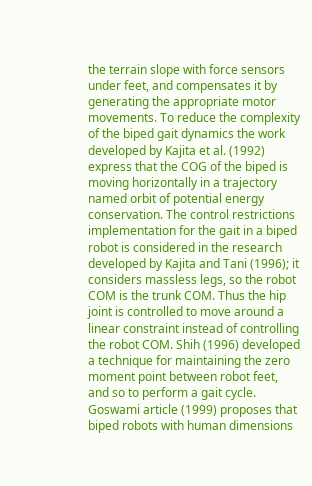the terrain slope with force sensors under feet, and compensates it by generating the appropriate motor movements. To reduce the complexity of the biped gait dynamics the work developed by Kajita et al. (1992) express that the COG of the biped is moving horizontally in a trajectory named orbit of potential energy conservation. The control restrictions implementation for the gait in a biped robot is considered in the research developed by Kajita and Tani (1996); it considers massless legs, so the robot COM is the trunk COM. Thus the hip joint is controlled to move around a linear constraint instead of controlling the robot COM. Shih (1996) developed a technique for maintaining the zero moment point between robot feet, and so to perform a gait cycle. Goswami article (1999) proposes that biped robots with human dimensions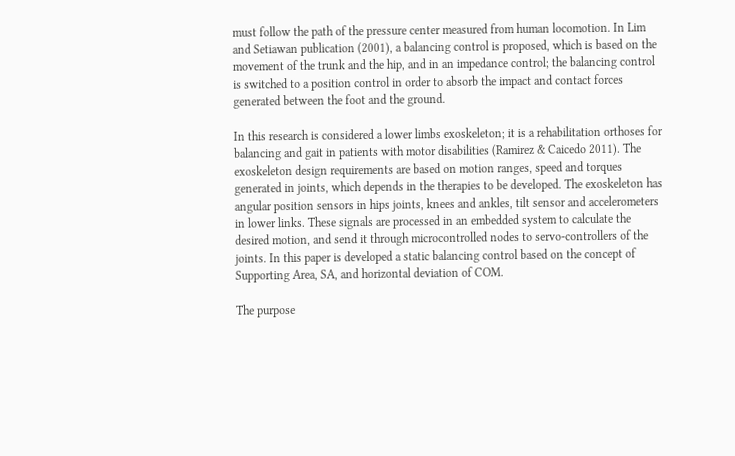must follow the path of the pressure center measured from human locomotion. In Lim and Setiawan publication (2001), a balancing control is proposed, which is based on the movement of the trunk and the hip, and in an impedance control; the balancing control is switched to a position control in order to absorb the impact and contact forces generated between the foot and the ground.

In this research is considered a lower limbs exoskeleton; it is a rehabilitation orthoses for balancing and gait in patients with motor disabilities (Ramirez & Caicedo 2011). The exoskeleton design requirements are based on motion ranges, speed and torques generated in joints, which depends in the therapies to be developed. The exoskeleton has angular position sensors in hips joints, knees and ankles, tilt sensor and accelerometers in lower links. These signals are processed in an embedded system to calculate the desired motion, and send it through microcontrolled nodes to servo-controllers of the joints. In this paper is developed a static balancing control based on the concept of Supporting Area, SA, and horizontal deviation of COM.

The purpose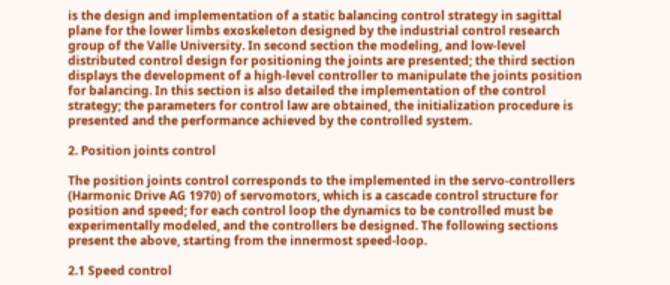is the design and implementation of a static balancing control strategy in sagittal plane for the lower limbs exoskeleton designed by the industrial control research group of the Valle University. In second section the modeling, and low-level distributed control design for positioning the joints are presented; the third section displays the development of a high-level controller to manipulate the joints position for balancing. In this section is also detailed the implementation of the control strategy; the parameters for control law are obtained, the initialization procedure is presented and the performance achieved by the controlled system.

2. Position joints control

The position joints control corresponds to the implemented in the servo-controllers (Harmonic Drive AG 1970) of servomotors, which is a cascade control structure for position and speed; for each control loop the dynamics to be controlled must be experimentally modeled, and the controllers be designed. The following sections present the above, starting from the innermost speed-loop.

2.1 Speed control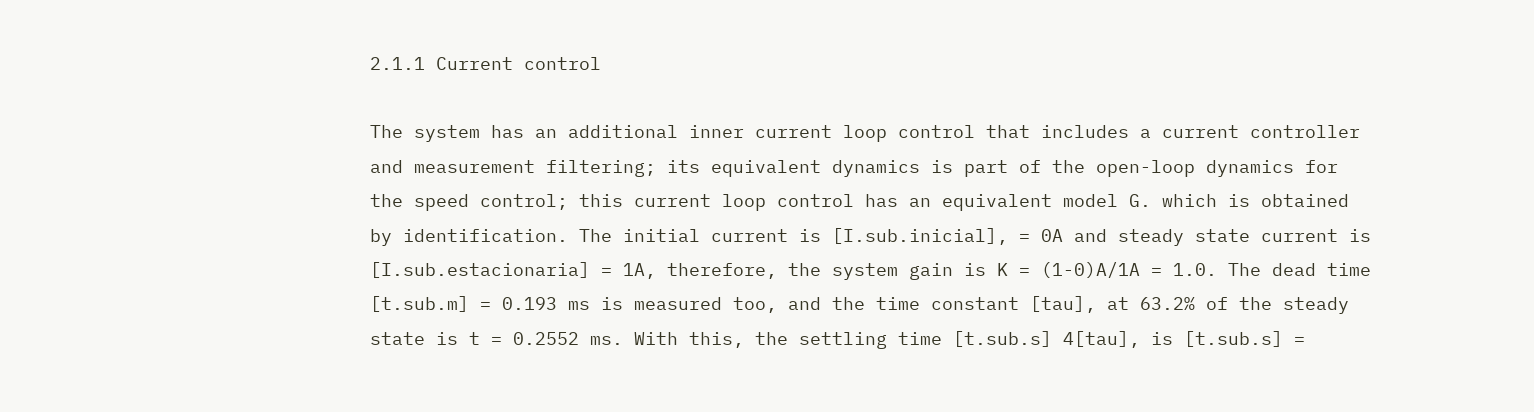2.1.1 Current control

The system has an additional inner current loop control that includes a current controller and measurement filtering; its equivalent dynamics is part of the open-loop dynamics for the speed control; this current loop control has an equivalent model G. which is obtained by identification. The initial current is [I.sub.inicial], = 0A and steady state current is [I.sub.estacionaria] = 1A, therefore, the system gain is K = (1-0)A/1A = 1.0. The dead time [t.sub.m] = 0.193 ms is measured too, and the time constant [tau], at 63.2% of the steady state is t = 0.2552 ms. With this, the settling time [t.sub.s] 4[tau], is [t.sub.s] =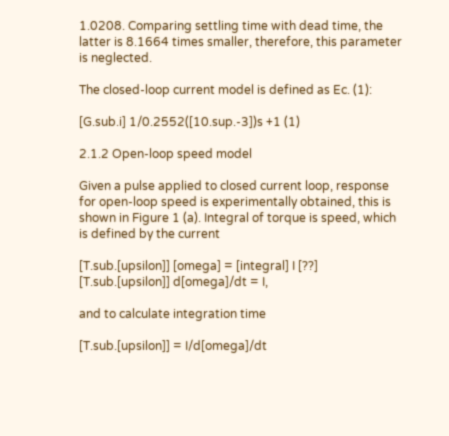1.0208. Comparing settling time with dead time, the latter is 8.1664 times smaller, therefore, this parameter is neglected.

The closed-loop current model is defined as Ec. (1):

[G.sub.i] 1/0.2552([10.sup.-3])s +1 (1)

2.1.2 Open-loop speed model

Given a pulse applied to closed current loop, response for open-loop speed is experimentally obtained, this is shown in Figure 1 (a). Integral of torque is speed, which is defined by the current

[T.sub.[upsilon]] [omega] = [integral] I [??] [T.sub.[upsilon]] d[omega]/dt = I,

and to calculate integration time

[T.sub.[upsilon]] = I/d[omega]/dt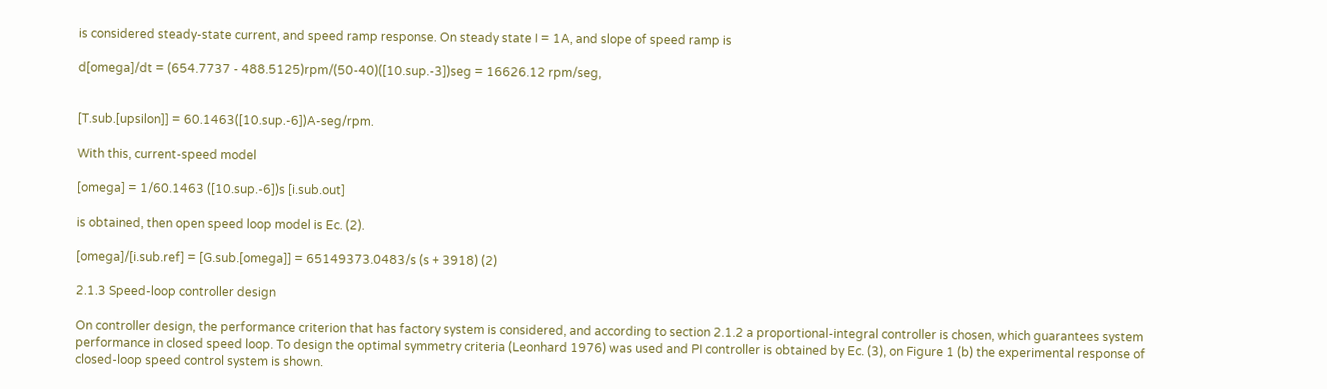is considered steady-state current, and speed ramp response. On steady state I = 1A, and slope of speed ramp is

d[omega]/dt = (654.7737 - 488.5125)rpm/(50-40)([10.sup.-3])seg = 16626.12 rpm/seg,


[T.sub.[upsilon]] = 60.1463([10.sup.-6])A-seg/rpm.

With this, current-speed model

[omega] = 1/60.1463 ([10.sup.-6])s [i.sub.out]

is obtained, then open speed loop model is Ec. (2).

[omega]/[i.sub.ref] = [G.sub.[omega]] = 65149373.0483/s (s + 3918) (2)

2.1.3 Speed-loop controller design

On controller design, the performance criterion that has factory system is considered, and according to section 2.1.2 a proportional-integral controller is chosen, which guarantees system performance in closed speed loop. To design the optimal symmetry criteria (Leonhard 1976) was used and PI controller is obtained by Ec. (3), on Figure 1 (b) the experimental response of closed-loop speed control system is shown.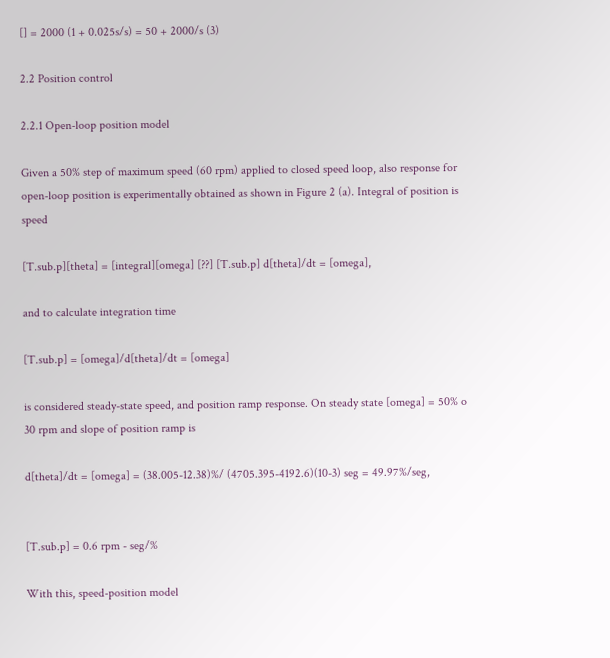[] = 2000 (1 + 0.025s/s) = 50 + 2000/s (3)

2.2 Position control

2.2.1 Open-loop position model

Given a 50% step of maximum speed (60 rpm) applied to closed speed loop, also response for open-loop position is experimentally obtained as shown in Figure 2 (a). Integral of position is speed

[T.sub.p][theta] = [integral][omega] [??] [T.sub.p] d[theta]/dt = [omega],

and to calculate integration time

[T.sub.p] = [omega]/d[theta]/dt = [omega]

is considered steady-state speed, and position ramp response. On steady state [omega] = 50% o 30 rpm and slope of position ramp is

d[theta]/dt = [omega] = (38.005-12.38)%/ (4705.395-4192.6)(10-3) seg = 49.97%/seg,


[T.sub.p] = 0.6 rpm - seg/%

With this, speed-position model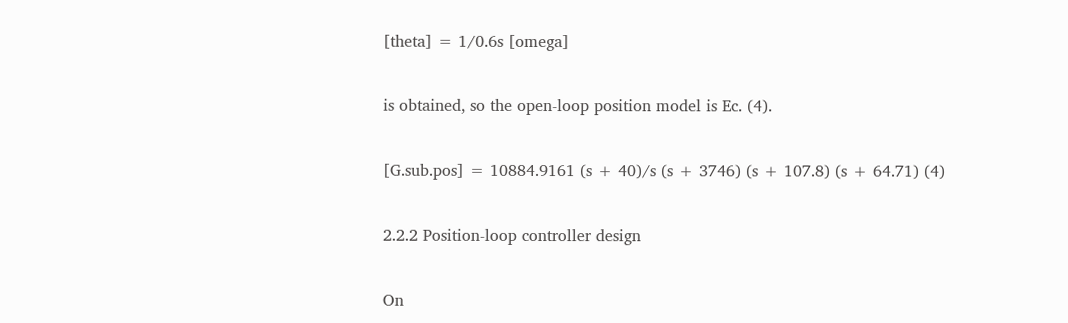[theta] = 1/0.6s [omega]

is obtained, so the open-loop position model is Ec. (4).

[G.sub.pos] = 10884.9161 (s + 40)/s (s + 3746) (s + 107.8) (s + 64.71) (4)

2.2.2 Position-loop controller design

On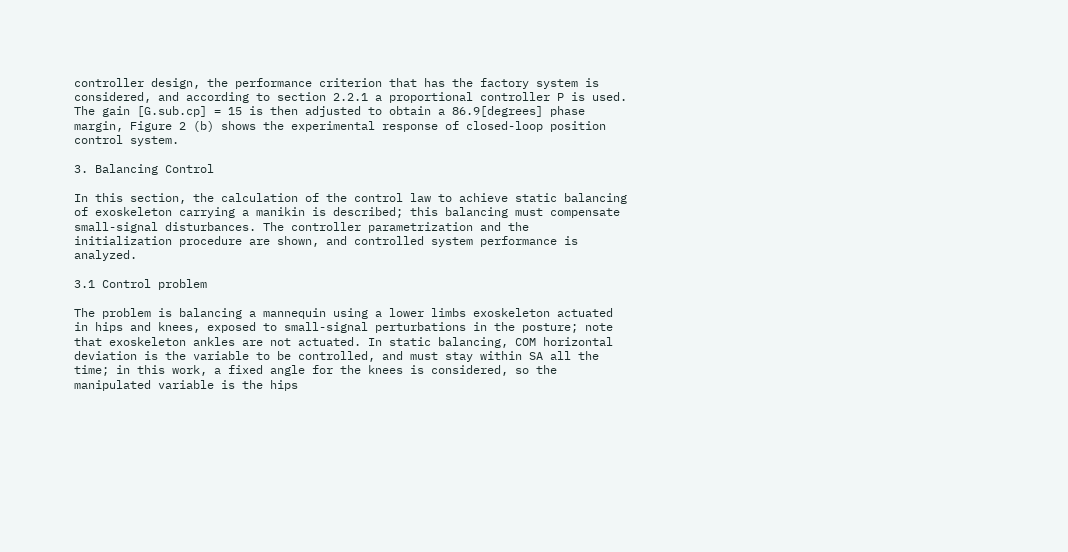controller design, the performance criterion that has the factory system is considered, and according to section 2.2.1 a proportional controller P is used. The gain [G.sub.cp] = 15 is then adjusted to obtain a 86.9[degrees] phase margin, Figure 2 (b) shows the experimental response of closed-loop position control system.

3. Balancing Control

In this section, the calculation of the control law to achieve static balancing of exoskeleton carrying a manikin is described; this balancing must compensate small-signal disturbances. The controller parametrization and the initialization procedure are shown, and controlled system performance is analyzed.

3.1 Control problem

The problem is balancing a mannequin using a lower limbs exoskeleton actuated in hips and knees, exposed to small-signal perturbations in the posture; note that exoskeleton ankles are not actuated. In static balancing, COM horizontal deviation is the variable to be controlled, and must stay within SA all the time; in this work, a fixed angle for the knees is considered, so the manipulated variable is the hips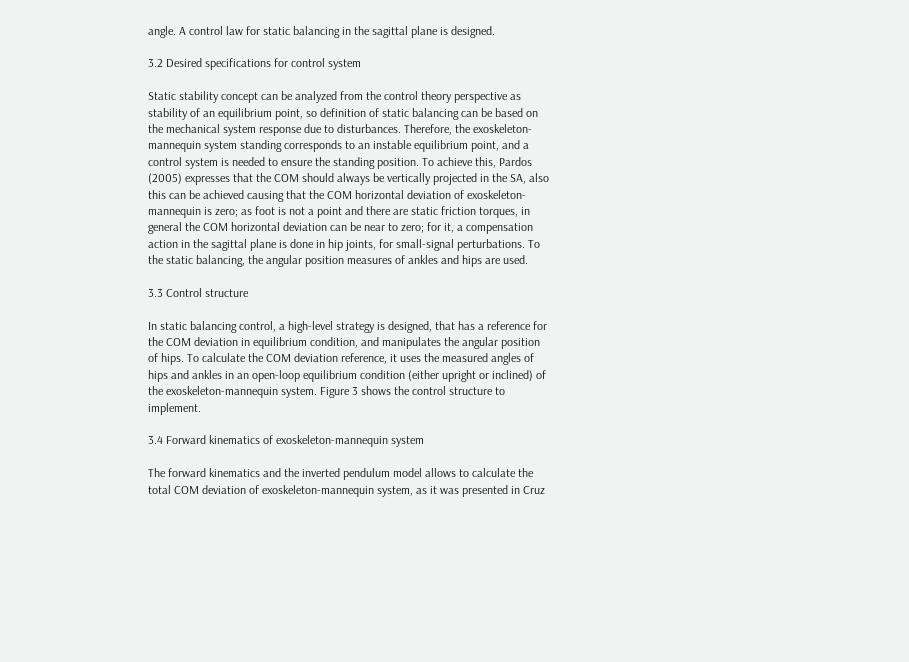angle. A control law for static balancing in the sagittal plane is designed.

3.2 Desired specifications for control system

Static stability concept can be analyzed from the control theory perspective as stability of an equilibrium point, so definition of static balancing can be based on the mechanical system response due to disturbances. Therefore, the exoskeleton-mannequin system standing corresponds to an instable equilibrium point, and a control system is needed to ensure the standing position. To achieve this, Pardos (2005) expresses that the COM should always be vertically projected in the SA, also this can be achieved causing that the COM horizontal deviation of exoskeleton-mannequin is zero; as foot is not a point and there are static friction torques, in general the COM horizontal deviation can be near to zero; for it, a compensation action in the sagittal plane is done in hip joints, for small-signal perturbations. To the static balancing, the angular position measures of ankles and hips are used.

3.3 Control structure

In static balancing control, a high-level strategy is designed, that has a reference for the COM deviation in equilibrium condition, and manipulates the angular position of hips. To calculate the COM deviation reference, it uses the measured angles of hips and ankles in an open-loop equilibrium condition (either upright or inclined) of the exoskeleton-mannequin system. Figure 3 shows the control structure to implement.

3.4 Forward kinematics of exoskeleton-mannequin system

The forward kinematics and the inverted pendulum model allows to calculate the total COM deviation of exoskeleton-mannequin system, as it was presented in Cruz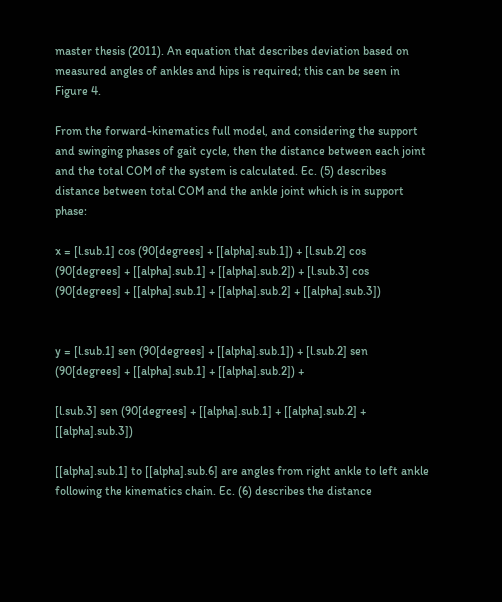master thesis (2011). An equation that describes deviation based on measured angles of ankles and hips is required; this can be seen in Figure 4.

From the forward-kinematics full model, and considering the support and swinging phases of gait cycle, then the distance between each joint and the total COM of the system is calculated. Ec. (5) describes distance between total COM and the ankle joint which is in support phase:

x = [l.sub.1] cos (90[degrees] + [[alpha].sub.1]) + [l.sub.2] cos (90[degrees] + [[alpha].sub.1] + [[alpha].sub.2]) + [l.sub.3] cos (90[degrees] + [[alpha].sub.1] + [[alpha].sub.2] + [[alpha].sub.3])


y = [l.sub.1] sen (90[degrees] + [[alpha].sub.1]) + [l.sub.2] sen (90[degrees] + [[alpha].sub.1] + [[alpha].sub.2]) +

[l.sub.3] sen (90[degrees] + [[alpha].sub.1] + [[alpha].sub.2] + [[alpha].sub.3])

[[alpha].sub.1] to [[alpha].sub.6] are angles from right ankle to left ankle following the kinematics chain. Ec. (6) describes the distance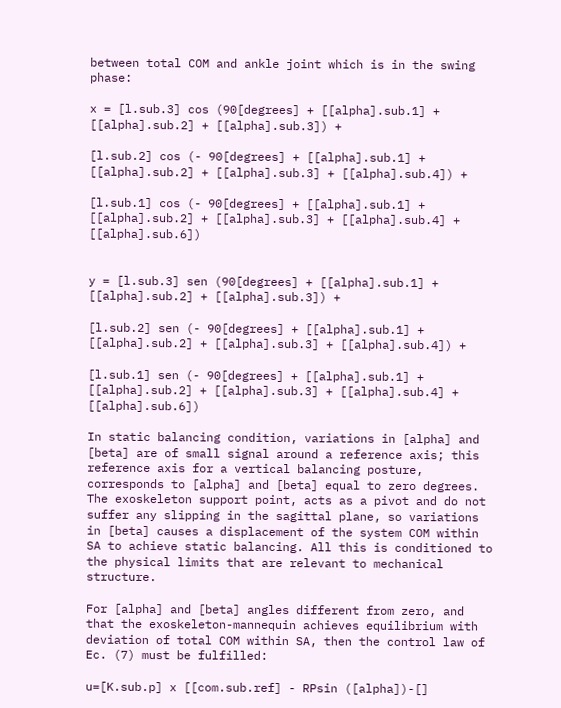between total COM and ankle joint which is in the swing phase:

x = [l.sub.3] cos (90[degrees] + [[alpha].sub.1] + [[alpha].sub.2] + [[alpha].sub.3]) +

[l.sub.2] cos (- 90[degrees] + [[alpha].sub.1] + [[alpha].sub.2] + [[alpha].sub.3] + [[alpha].sub.4]) +

[l.sub.1] cos (- 90[degrees] + [[alpha].sub.1] + [[alpha].sub.2] + [[alpha].sub.3] + [[alpha].sub.4] + [[alpha].sub.6])


y = [l.sub.3] sen (90[degrees] + [[alpha].sub.1] + [[alpha].sub.2] + [[alpha].sub.3]) +

[l.sub.2] sen (- 90[degrees] + [[alpha].sub.1] + [[alpha].sub.2] + [[alpha].sub.3] + [[alpha].sub.4]) +

[l.sub.1] sen (- 90[degrees] + [[alpha].sub.1] + [[alpha].sub.2] + [[alpha].sub.3] + [[alpha].sub.4] + [[alpha].sub.6])

In static balancing condition, variations in [alpha] and [beta] are of small signal around a reference axis; this reference axis for a vertical balancing posture, corresponds to [alpha] and [beta] equal to zero degrees. The exoskeleton support point, acts as a pivot and do not suffer any slipping in the sagittal plane, so variations in [beta] causes a displacement of the system COM within SA to achieve static balancing. All this is conditioned to the physical limits that are relevant to mechanical structure.

For [alpha] and [beta] angles different from zero, and that the exoskeleton-mannequin achieves equilibrium with deviation of total COM within SA, then the control law of Ec. (7) must be fulfilled:

u=[K.sub.p] x [[com.sub.ref] - RPsin ([alpha])-[]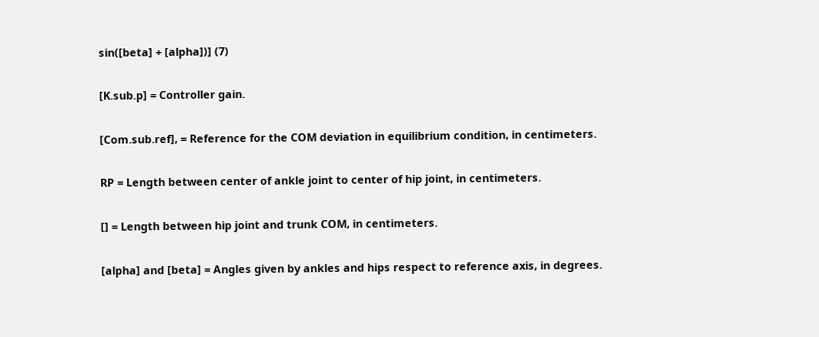sin([beta] + [alpha])] (7)

[K.sub.p] = Controller gain.

[Com.sub.ref], = Reference for the COM deviation in equilibrium condition, in centimeters.

RP = Length between center of ankle joint to center of hip joint, in centimeters.

[] = Length between hip joint and trunk COM, in centimeters.

[alpha] and [beta] = Angles given by ankles and hips respect to reference axis, in degrees.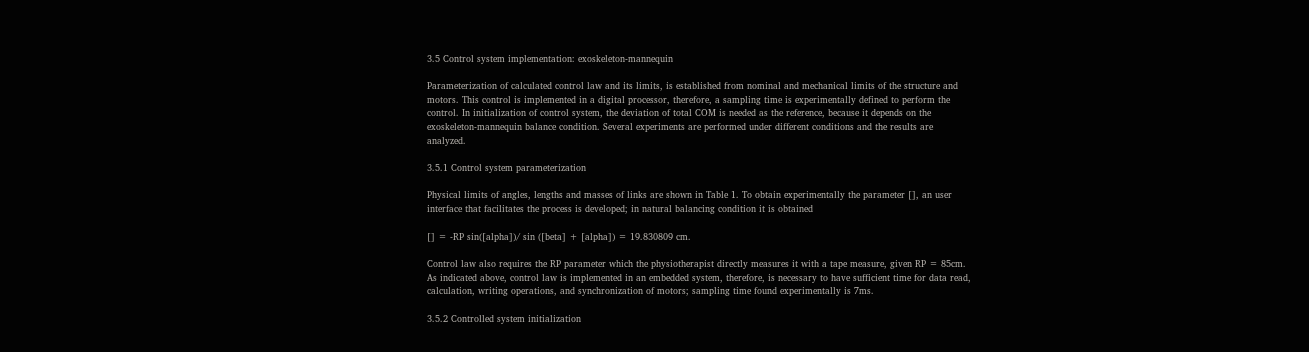3.5 Control system implementation: exoskeleton-mannequin

Parameterization of calculated control law and its limits, is established from nominal and mechanical limits of the structure and motors. This control is implemented in a digital processor, therefore, a sampling time is experimentally defined to perform the control. In initialization of control system, the deviation of total COM is needed as the reference, because it depends on the exoskeleton-mannequin balance condition. Several experiments are performed under different conditions and the results are analyzed.

3.5.1 Control system parameterization

Physical limits of angles, lengths and masses of links are shown in Table 1. To obtain experimentally the parameter [], an user interface that facilitates the process is developed; in natural balancing condition it is obtained

[] = -RP sin([alpha])/ sin ([beta] + [alpha]) = 19.830809 cm.

Control law also requires the RP parameter which the physiotherapist directly measures it with a tape measure, given RP = 85cm. As indicated above, control law is implemented in an embedded system, therefore, is necessary to have sufficient time for data read, calculation, writing operations, and synchronization of motors; sampling time found experimentally is 7ms.

3.5.2 Controlled system initialization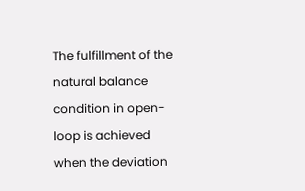The fulfillment of the natural balance condition in open-loop is achieved when the deviation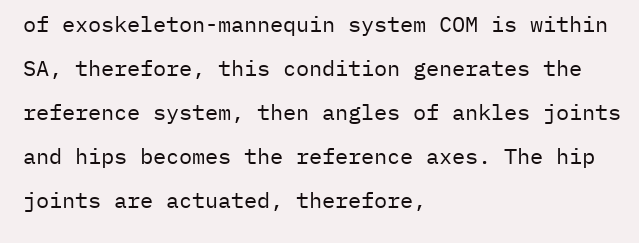of exoskeleton-mannequin system COM is within SA, therefore, this condition generates the reference system, then angles of ankles joints and hips becomes the reference axes. The hip joints are actuated, therefore,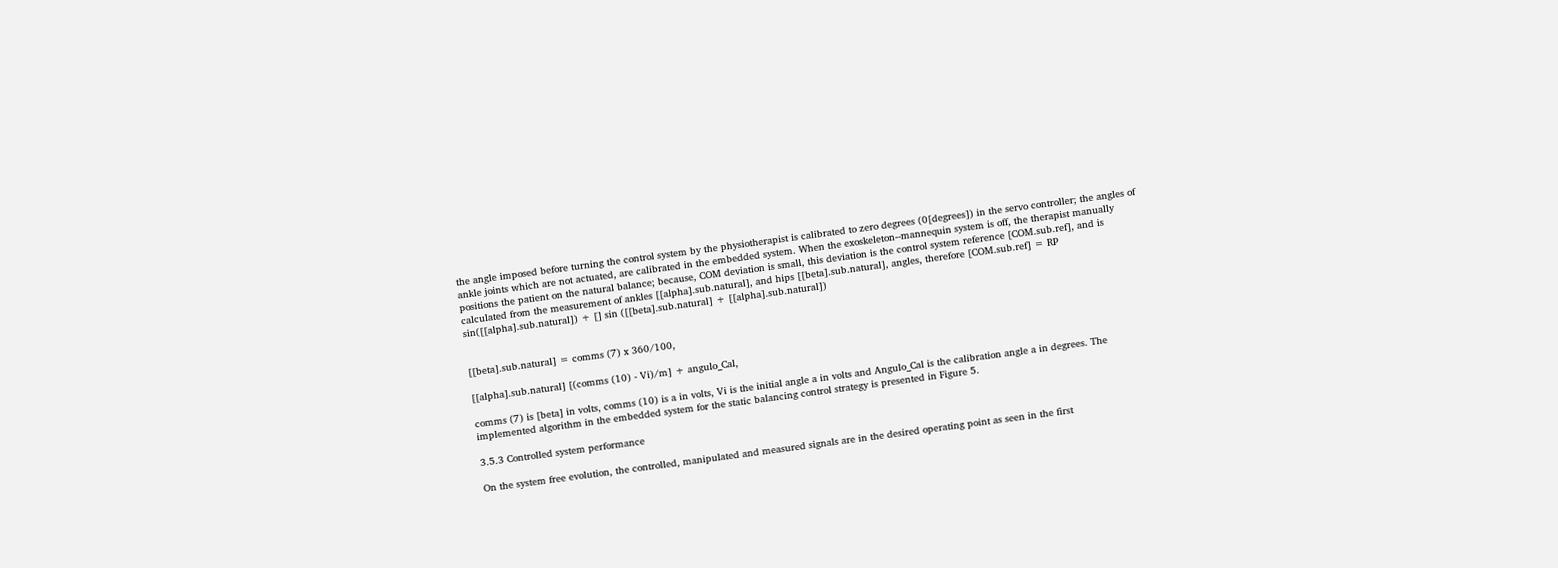the angle imposed before turning the control system by the physiotherapist is calibrated to zero degrees (0[degrees]) in the servo controller; the angles of ankle joints which are not actuated, are calibrated in the embedded system. When the exoskeleton--mannequin system is off, the therapist manually positions the patient on the natural balance; because, COM deviation is small, this deviation is the control system reference [COM.sub.ref], and is calculated from the measurement of ankles [[alpha].sub.natural], and hips [[beta].sub.natural], angles, therefore [COM.sub.ref] = RP sin([[alpha].sub.natural]) + [] sin ([[beta].sub.natural] + [[alpha].sub.natural])


[[beta].sub.natural] = comms (7) x 360/100,

[[alpha].sub.natural] [(comms (10) - Vi)/m] + angulo_Cal,

comms (7) is [beta] in volts, comms (10) is a in volts, Vi is the initial angle a in volts and Angulo_Cal is the calibration angle a in degrees. The implemented algorithm in the embedded system for the static balancing control strategy is presented in Figure 5.

3.5.3 Controlled system performance

On the system free evolution, the controlled, manipulated and measured signals are in the desired operating point as seen in the first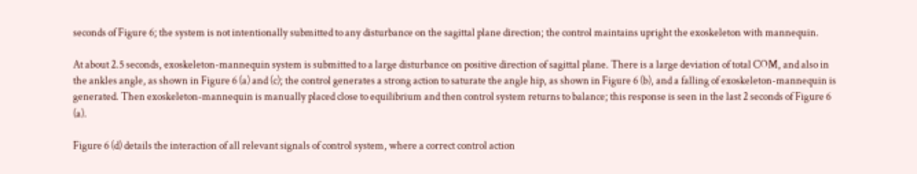seconds of Figure 6; the system is not intentionally submitted to any disturbance on the sagittal plane direction; the control maintains upright the exoskeleton with mannequin.

At about 2.5 seconds, exoskeleton-mannequin system is submitted to a large disturbance on positive direction of sagittal plane. There is a large deviation of total COM, and also in the ankles angle, as shown in Figure 6 (a) and (c); the control generates a strong action to saturate the angle hip, as shown in Figure 6 (b), and a falling of exoskeleton-mannequin is generated. Then exoskeleton-mannequin is manually placed close to equilibrium and then control system returns to balance; this response is seen in the last 2 seconds of Figure 6 (a).

Figure 6 (d) details the interaction of all relevant signals of control system, where a correct control action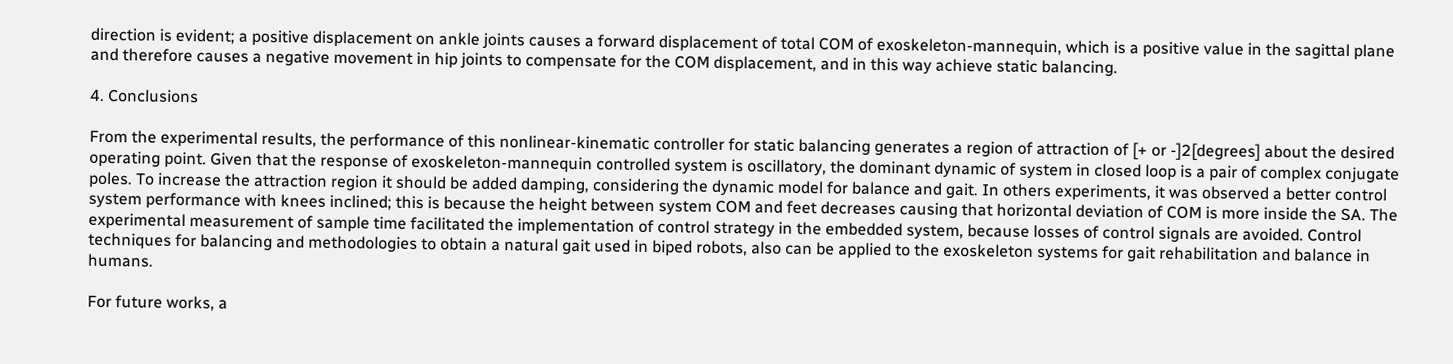direction is evident; a positive displacement on ankle joints causes a forward displacement of total COM of exoskeleton-mannequin, which is a positive value in the sagittal plane and therefore causes a negative movement in hip joints to compensate for the COM displacement, and in this way achieve static balancing.

4. Conclusions

From the experimental results, the performance of this nonlinear-kinematic controller for static balancing generates a region of attraction of [+ or -]2[degrees] about the desired operating point. Given that the response of exoskeleton-mannequin controlled system is oscillatory, the dominant dynamic of system in closed loop is a pair of complex conjugate poles. To increase the attraction region it should be added damping, considering the dynamic model for balance and gait. In others experiments, it was observed a better control system performance with knees inclined; this is because the height between system COM and feet decreases causing that horizontal deviation of COM is more inside the SA. The experimental measurement of sample time facilitated the implementation of control strategy in the embedded system, because losses of control signals are avoided. Control techniques for balancing and methodologies to obtain a natural gait used in biped robots, also can be applied to the exoskeleton systems for gait rehabilitation and balance in humans.

For future works, a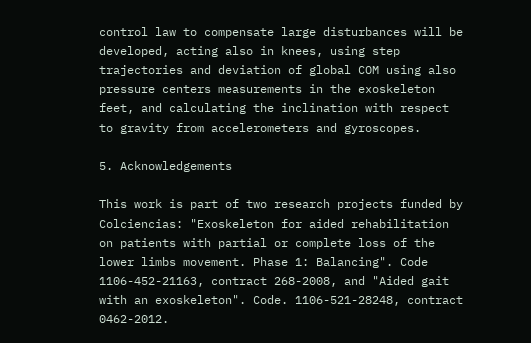control law to compensate large disturbances will be developed, acting also in knees, using step trajectories and deviation of global COM using also pressure centers measurements in the exoskeleton feet, and calculating the inclination with respect to gravity from accelerometers and gyroscopes.

5. Acknowledgements

This work is part of two research projects funded by Colciencias: "Exoskeleton for aided rehabilitation on patients with partial or complete loss of the lower limbs movement. Phase 1: Balancing". Code 1106-452-21163, contract 268-2008, and "Aided gait with an exoskeleton". Code. 1106-521-28248, contract 0462-2012.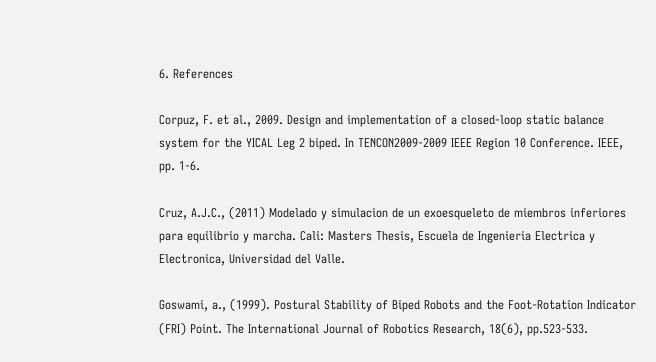6. References

Corpuz, F. et al., 2009. Design and implementation of a closed-loop static balance system for the YICAL Leg 2 biped. In TENCON2009-2009 IEEE Region 10 Conference. IEEE, pp. 1-6.

Cruz, A.J.C., (2011) Modelado y simulacion de un exoesqueleto de miembros inferiores para equilibrio y marcha. Cali: Masters Thesis, Escuela de Ingenieria Electrica y Electronica, Universidad del Valle.

Goswami, a., (1999). Postural Stability of Biped Robots and the Foot-Rotation Indicator (FRI) Point. The International Journal of Robotics Research, 18(6), pp.523-533.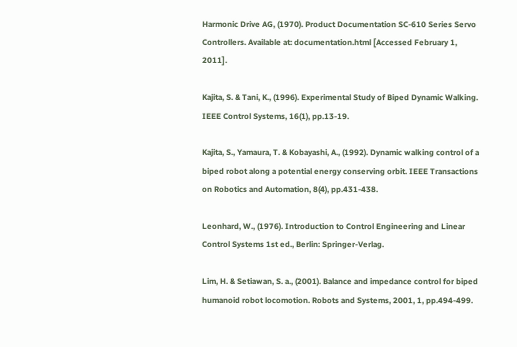Harmonic Drive AG, (1970). Product Documentation SC-610 Series Servo Controllers. Available at: documentation.html [Accessed February 1, 2011].

Kajita, S. & Tani, K., (1996). Experimental Study of Biped Dynamic Walking. IEEE Control Systems, 16(1), pp.13-19.

Kajita, S., Yamaura, T. & Kobayashi, A., (1992). Dynamic walking control of a biped robot along a potential energy conserving orbit. IEEE Transactions on Robotics and Automation, 8(4), pp.431-438.

Leonhard, W., (1976). Introduction to Control Engineering and Linear Control Systems 1st ed., Berlin: Springer-Verlag.

Lim, H. & Setiawan, S. a., (2001). Balance and impedance control for biped humanoid robot locomotion. Robots and Systems, 2001, 1, pp.494-499.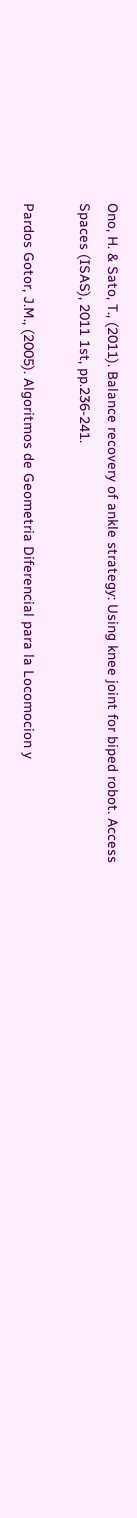Ono, H. & Sato, T., (2011). Balance recovery of ankle strategy: Using knee joint for biped robot. Access Spaces (ISAS), 2011 1st, pp.236-241.

Pardos Gotor, J.M., (2005). Algoritmos de Geometria Diferencial para la Locomocion y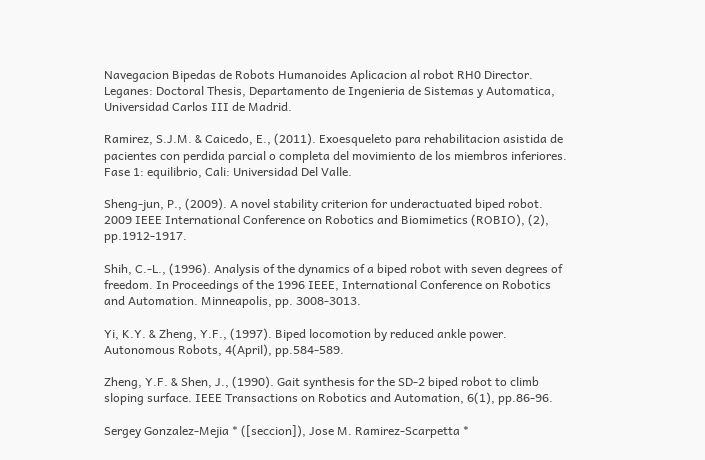Navegacion Bipedas de Robots Humanoides Aplicacion al robot RH0 Director. Leganes: Doctoral Thesis, Departamento de Ingenieria de Sistemas y Automatica, Universidad Carlos III de Madrid.

Ramirez, S.J.M. & Caicedo, E., (2011). Exoesqueleto para rehabilitacion asistida de pacientes con perdida parcial o completa del movimiento de los miembros inferiores. Fase 1: equilibrio, Cali: Universidad Del Valle.

Sheng-jun, P., (2009). A novel stability criterion for underactuated biped robot. 2009 IEEE International Conference on Robotics and Biomimetics (ROBIO), (2), pp.1912-1917.

Shih, C.-L., (1996). Analysis of the dynamics of a biped robot with seven degrees of freedom. In Proceedings of the 1996 IEEE, International Conference on Robotics and Automation. Minneapolis, pp. 3008-3013.

Yi, K.Y. & Zheng, Y.F., (1997). Biped locomotion by reduced ankle power. Autonomous Robots, 4(April), pp.584-589.

Zheng, Y.F. & Shen, J., (1990). Gait synthesis for the SD-2 biped robot to climb sloping surface. IEEE Transactions on Robotics and Automation, 6(1), pp.86-96.

Sergey Gonzalez-Mejia * ([seccion]), Jose M. Ramirez-Scarpetta *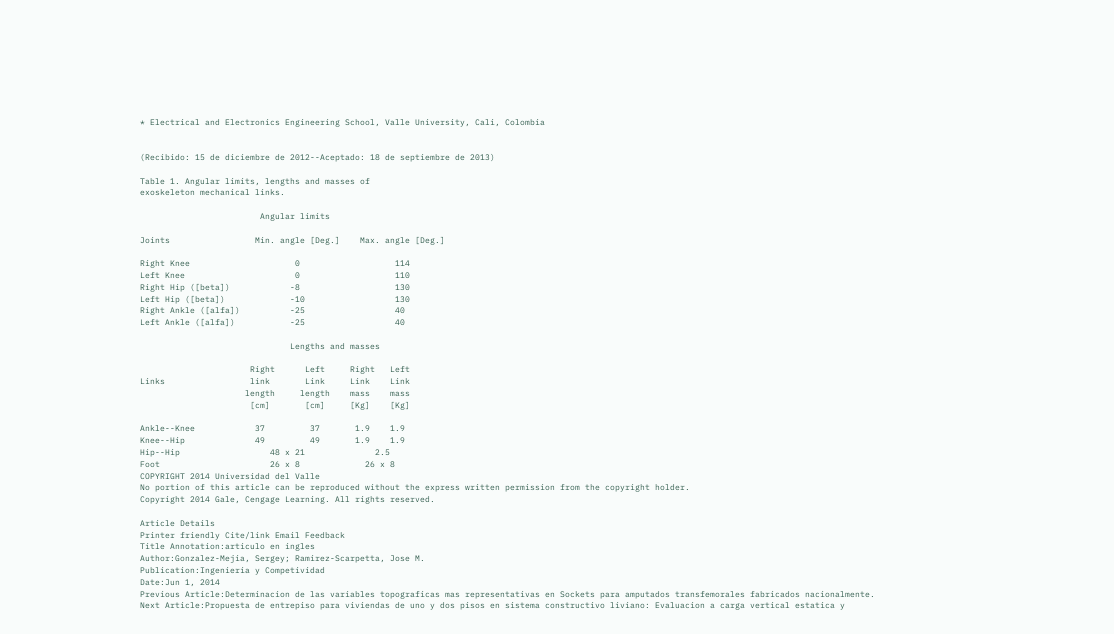* Electrical and Electronics Engineering School, Valle University, Cali, Colombia


(Recibido: 15 de diciembre de 2012--Aceptado: 18 de septiembre de 2013)

Table 1. Angular limits, lengths and masses of
exoskeleton mechanical links.

                        Angular limits

Joints                 Min. angle [Deg.]    Max. angle [Deg.]

Right Knee                     0                   114
Left Knee                      0                   110
Right Hip ([beta])            -8                   130
Left Hip ([beta])             -10                  130
Right Ankle ([alfa])          -25                  40
Left Ankle ([alfa])           -25                  40

                              Lengths and masses

                      Right      Left     Right   Left
Links                 link       Link     Link    Link
                     length     length    mass    mass
                      [cm]       [cm]     [Kg]    [Kg]

Ankle--Knee            37         37       1.9    1.9
Knee--Hip              49         49       1.9    1.9
Hip--Hip                  48 x 21              2.5
Foot                      26 x 8             26 x 8
COPYRIGHT 2014 Universidad del Valle
No portion of this article can be reproduced without the express written permission from the copyright holder.
Copyright 2014 Gale, Cengage Learning. All rights reserved.

Article Details
Printer friendly Cite/link Email Feedback
Title Annotation:articulo en ingles
Author:Gonzalez-Mejia, Sergey; Ramirez-Scarpetta, Jose M.
Publication:Ingenieria y Competividad
Date:Jun 1, 2014
Previous Article:Determinacion de las variables topograficas mas representativas en Sockets para amputados transfemorales fabricados nacionalmente.
Next Article:Propuesta de entrepiso para viviendas de uno y dos pisos en sistema constructivo liviano: Evaluacion a carga vertical estatica y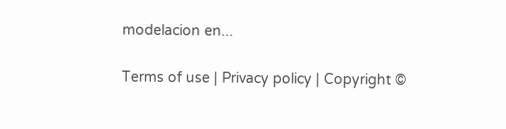modelacion en...

Terms of use | Privacy policy | Copyright ©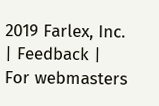2019 Farlex, Inc. | Feedback | For webmasters